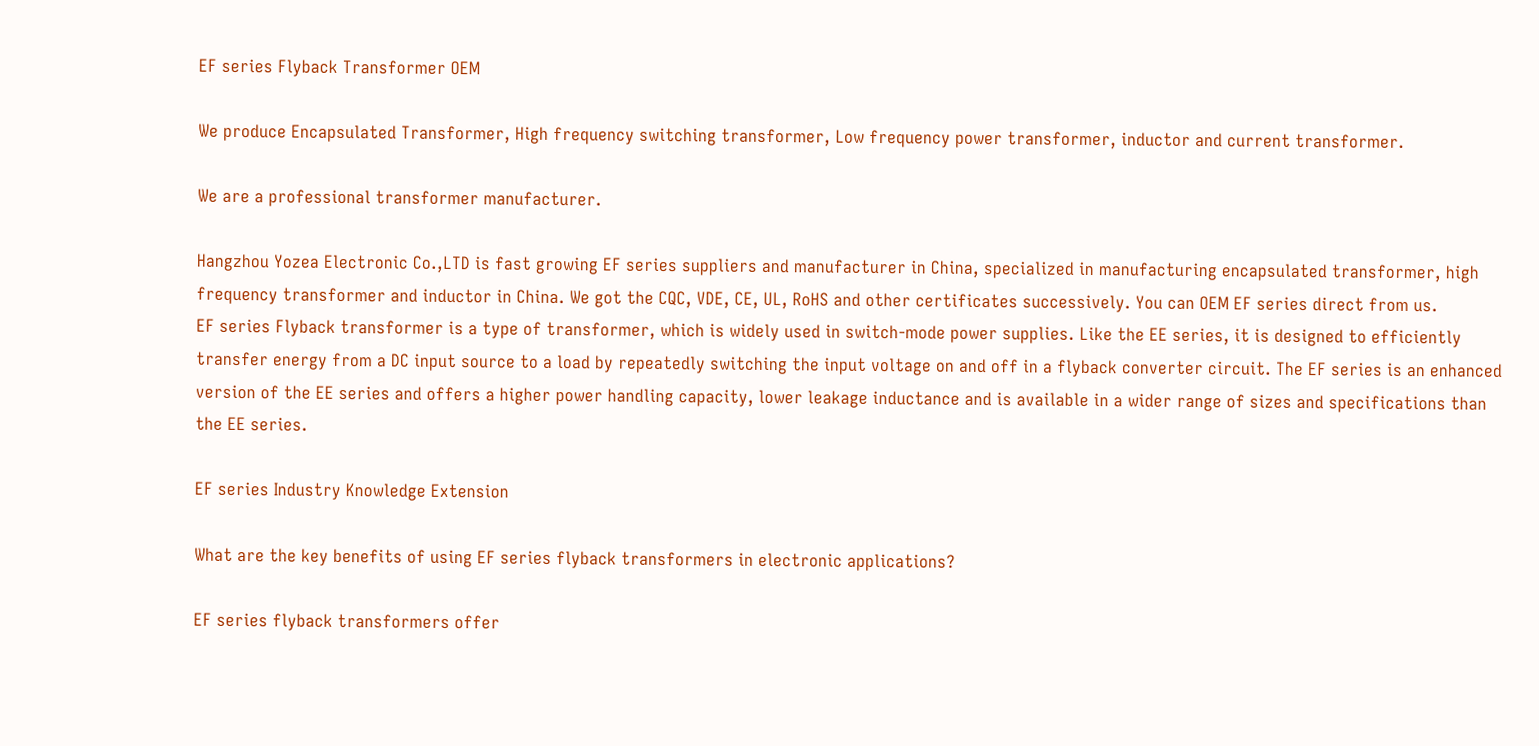EF series Flyback Transformer OEM

We produce Encapsulated Transformer, High frequency switching transformer, Low frequency power transformer, inductor and current transformer.

We are a professional transformer manufacturer.

Hangzhou Yozea Electronic Co.,LTD is fast growing EF series suppliers and manufacturer in China, specialized in manufacturing encapsulated transformer, high frequency transformer and inductor in China. We got the CQC, VDE, CE, UL, RoHS and other certificates successively. You can OEM EF series direct from us.
EF series Flyback transformer is a type of transformer, which is widely used in switch-mode power supplies. Like the EE series, it is designed to efficiently transfer energy from a DC input source to a load by repeatedly switching the input voltage on and off in a flyback converter circuit. The EF series is an enhanced version of the EE series and offers a higher power handling capacity, lower leakage inductance and is available in a wider range of sizes and specifications than the EE series.

EF series Industry Knowledge Extension

What are the key benefits of using EF series flyback transformers in electronic applications?

EF series flyback transformers offer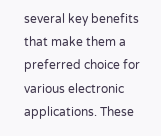several key benefits that make them a preferred choice for various electronic applications. These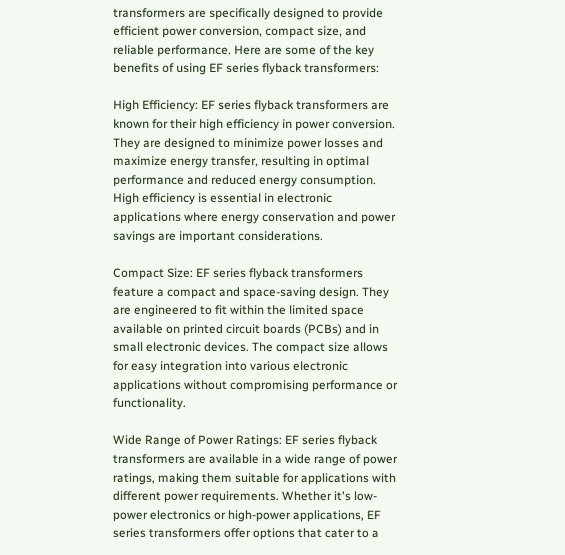transformers are specifically designed to provide efficient power conversion, compact size, and reliable performance. Here are some of the key benefits of using EF series flyback transformers:

High Efficiency: EF series flyback transformers are known for their high efficiency in power conversion. They are designed to minimize power losses and maximize energy transfer, resulting in optimal performance and reduced energy consumption. High efficiency is essential in electronic applications where energy conservation and power savings are important considerations.

Compact Size: EF series flyback transformers feature a compact and space-saving design. They are engineered to fit within the limited space available on printed circuit boards (PCBs) and in small electronic devices. The compact size allows for easy integration into various electronic applications without compromising performance or functionality.

Wide Range of Power Ratings: EF series flyback transformers are available in a wide range of power ratings, making them suitable for applications with different power requirements. Whether it's low-power electronics or high-power applications, EF series transformers offer options that cater to a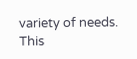variety of needs. This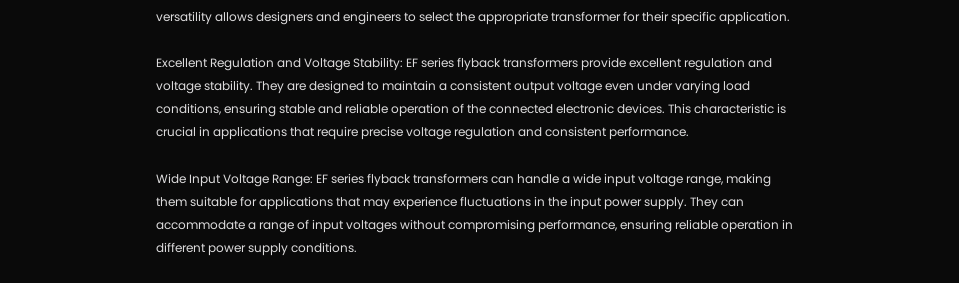versatility allows designers and engineers to select the appropriate transformer for their specific application.

Excellent Regulation and Voltage Stability: EF series flyback transformers provide excellent regulation and voltage stability. They are designed to maintain a consistent output voltage even under varying load conditions, ensuring stable and reliable operation of the connected electronic devices. This characteristic is crucial in applications that require precise voltage regulation and consistent performance.

Wide Input Voltage Range: EF series flyback transformers can handle a wide input voltage range, making them suitable for applications that may experience fluctuations in the input power supply. They can accommodate a range of input voltages without compromising performance, ensuring reliable operation in different power supply conditions.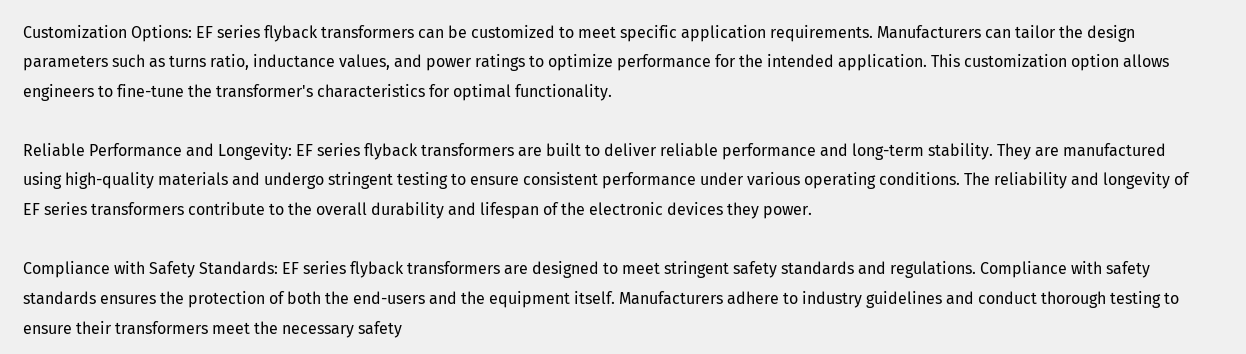Customization Options: EF series flyback transformers can be customized to meet specific application requirements. Manufacturers can tailor the design parameters such as turns ratio, inductance values, and power ratings to optimize performance for the intended application. This customization option allows engineers to fine-tune the transformer's characteristics for optimal functionality.

Reliable Performance and Longevity: EF series flyback transformers are built to deliver reliable performance and long-term stability. They are manufactured using high-quality materials and undergo stringent testing to ensure consistent performance under various operating conditions. The reliability and longevity of EF series transformers contribute to the overall durability and lifespan of the electronic devices they power.

Compliance with Safety Standards: EF series flyback transformers are designed to meet stringent safety standards and regulations. Compliance with safety standards ensures the protection of both the end-users and the equipment itself. Manufacturers adhere to industry guidelines and conduct thorough testing to ensure their transformers meet the necessary safety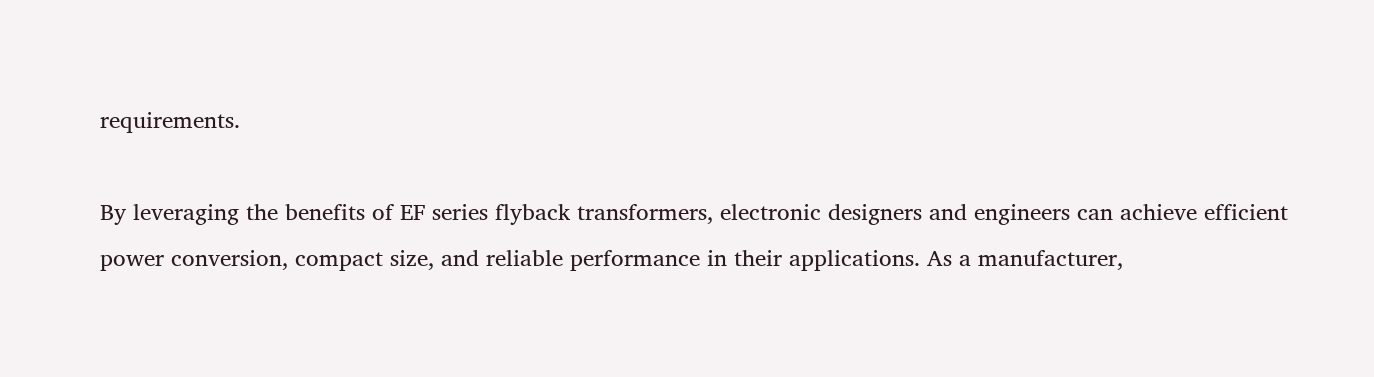requirements.

By leveraging the benefits of EF series flyback transformers, electronic designers and engineers can achieve efficient power conversion, compact size, and reliable performance in their applications. As a manufacturer,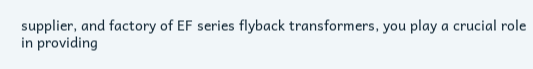supplier, and factory of EF series flyback transformers, you play a crucial role in providing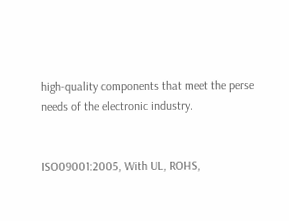high-quality components that meet the perse needs of the electronic industry.


ISO09001:2005, With UL, ROHS,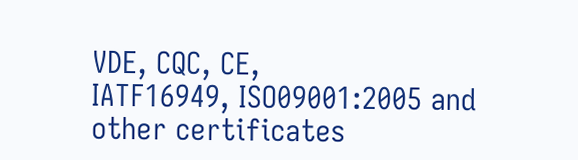VDE, CQC, CE,
IATF16949, ISO09001:2005 and other certificates